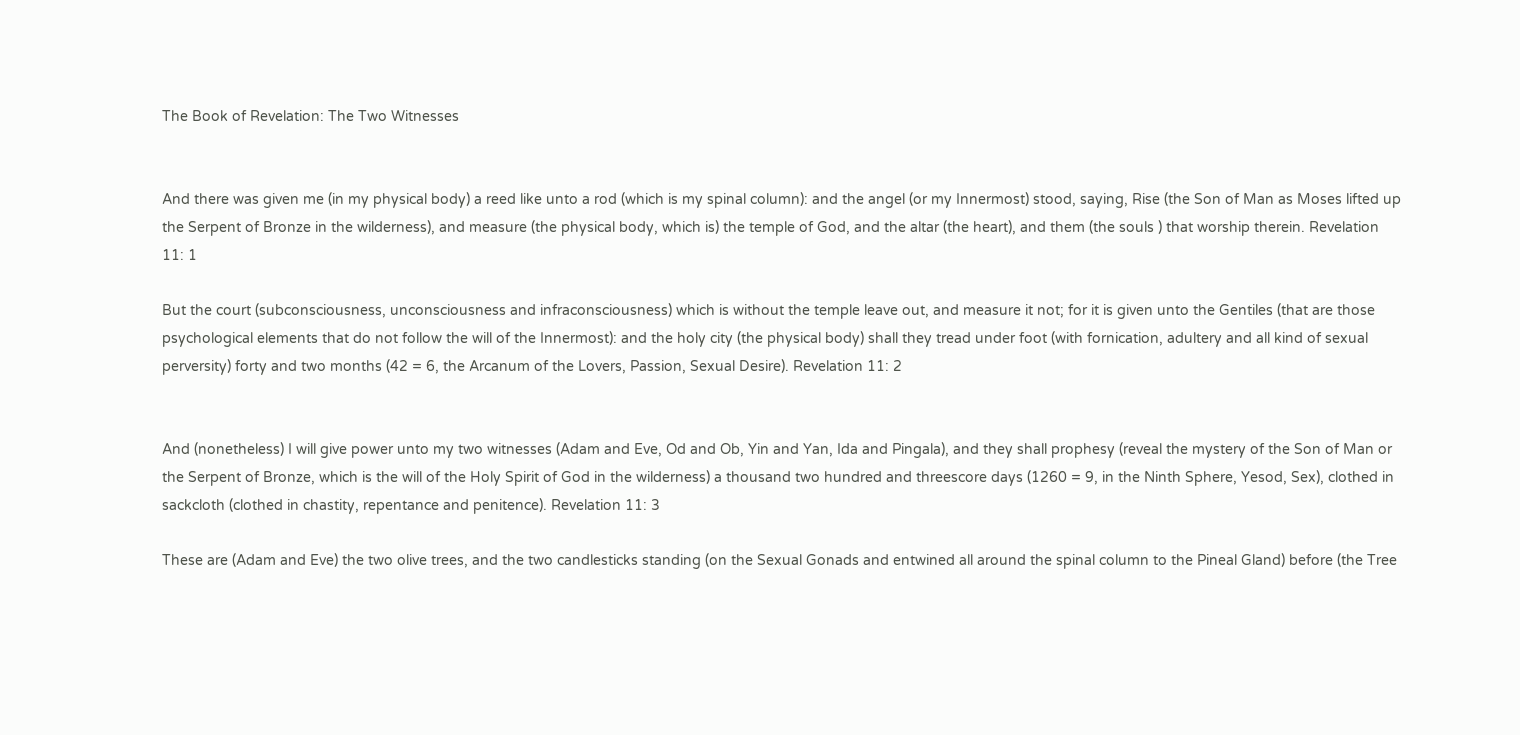The Book of Revelation: The Two Witnesses


And there was given me (in my physical body) a reed like unto a rod (which is my spinal column): and the angel (or my Innermost) stood, saying, Rise (the Son of Man as Moses lifted up the Serpent of Bronze in the wilderness), and measure (the physical body, which is) the temple of God, and the altar (the heart), and them (the souls ) that worship therein. Revelation 11: 1

But the court (subconsciousness, unconsciousness and infraconsciousness) which is without the temple leave out, and measure it not; for it is given unto the Gentiles (that are those psychological elements that do not follow the will of the Innermost): and the holy city (the physical body) shall they tread under foot (with fornication, adultery and all kind of sexual perversity) forty and two months (42 = 6, the Arcanum of the Lovers, Passion, Sexual Desire). Revelation 11: 2


And (nonetheless) I will give power unto my two witnesses (Adam and Eve, Od and Ob, Yin and Yan, Ida and Pingala), and they shall prophesy (reveal the mystery of the Son of Man or the Serpent of Bronze, which is the will of the Holy Spirit of God in the wilderness) a thousand two hundred and threescore days (1260 = 9, in the Ninth Sphere, Yesod, Sex), clothed in sackcloth (clothed in chastity, repentance and penitence). Revelation 11: 3

These are (Adam and Eve) the two olive trees, and the two candlesticks standing (on the Sexual Gonads and entwined all around the spinal column to the Pineal Gland) before (the Tree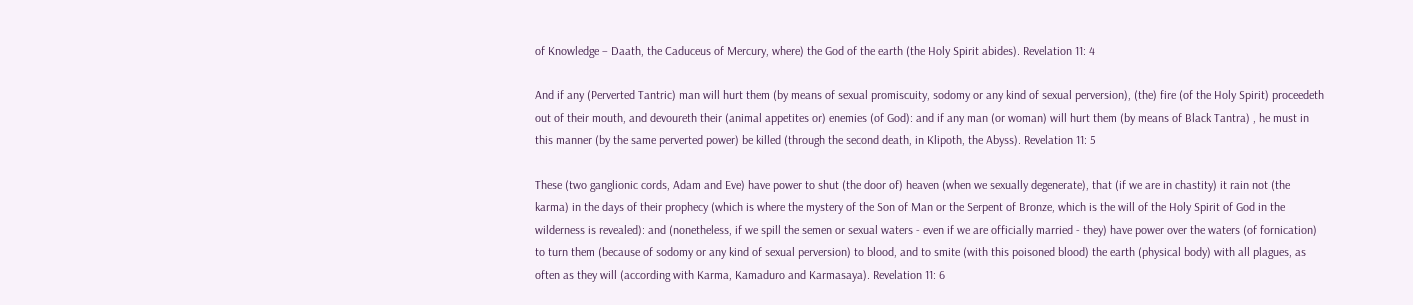of Knowledge – Daath, the Caduceus of Mercury, where) the God of the earth (the Holy Spirit abides). Revelation 11: 4

And if any (Perverted Tantric) man will hurt them (by means of sexual promiscuity, sodomy or any kind of sexual perversion), (the) fire (of the Holy Spirit) proceedeth out of their mouth, and devoureth their (animal appetites or) enemies (of God): and if any man (or woman) will hurt them (by means of Black Tantra) , he must in this manner (by the same perverted power) be killed (through the second death, in Klipoth, the Abyss). Revelation 11: 5

These (two ganglionic cords, Adam and Eve) have power to shut (the door of) heaven (when we sexually degenerate), that (if we are in chastity) it rain not (the karma) in the days of their prophecy (which is where the mystery of the Son of Man or the Serpent of Bronze, which is the will of the Holy Spirit of God in the wilderness is revealed): and (nonetheless, if we spill the semen or sexual waters - even if we are officially married - they) have power over the waters (of fornication) to turn them (because of sodomy or any kind of sexual perversion) to blood, and to smite (with this poisoned blood) the earth (physical body) with all plagues, as often as they will (according with Karma, Kamaduro and Karmasaya). Revelation 11: 6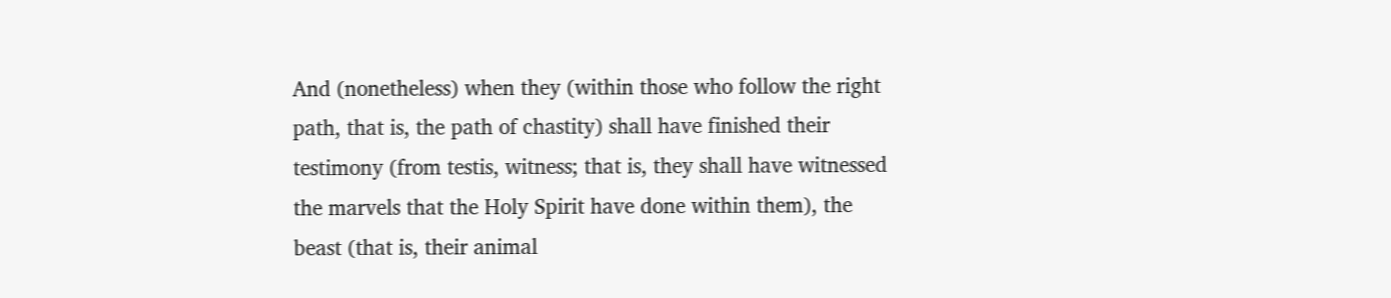And (nonetheless) when they (within those who follow the right path, that is, the path of chastity) shall have finished their testimony (from testis, witness; that is, they shall have witnessed the marvels that the Holy Spirit have done within them), the beast (that is, their animal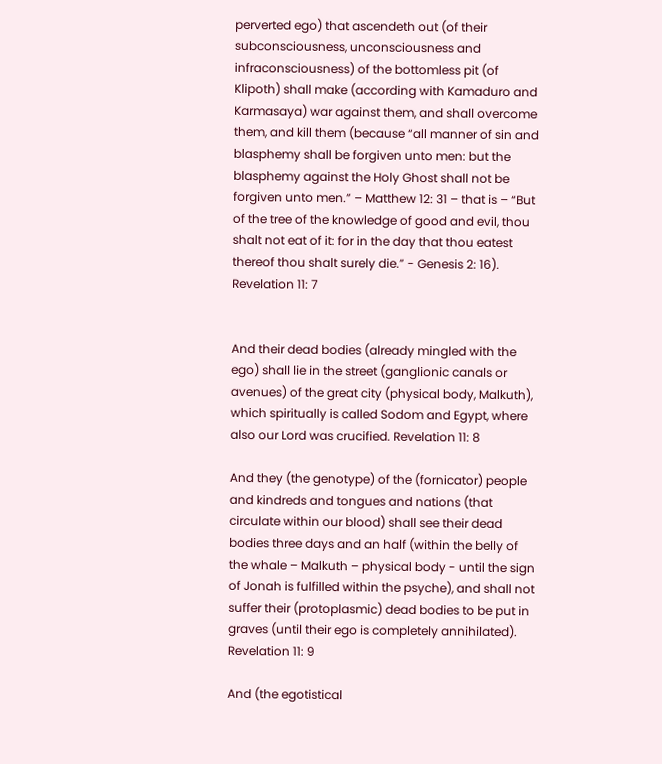perverted ego) that ascendeth out (of their subconsciousness, unconsciousness and infraconsciousness) of the bottomless pit (of Klipoth) shall make (according with Kamaduro and Karmasaya) war against them, and shall overcome them, and kill them (because “all manner of sin and blasphemy shall be forgiven unto men: but the blasphemy against the Holy Ghost shall not be forgiven unto men.” – Matthew 12: 31 – that is – “But of the tree of the knowledge of good and evil, thou shalt not eat of it: for in the day that thou eatest thereof thou shalt surely die.” - Genesis 2: 16). Revelation 11: 7


And their dead bodies (already mingled with the ego) shall lie in the street (ganglionic canals or avenues) of the great city (physical body, Malkuth), which spiritually is called Sodom and Egypt, where also our Lord was crucified. Revelation 11: 8

And they (the genotype) of the (fornicator) people and kindreds and tongues and nations (that circulate within our blood) shall see their dead bodies three days and an half (within the belly of the whale – Malkuth – physical body - until the sign of Jonah is fulfilled within the psyche), and shall not suffer their (protoplasmic) dead bodies to be put in graves (until their ego is completely annihilated). Revelation 11: 9

And (the egotistical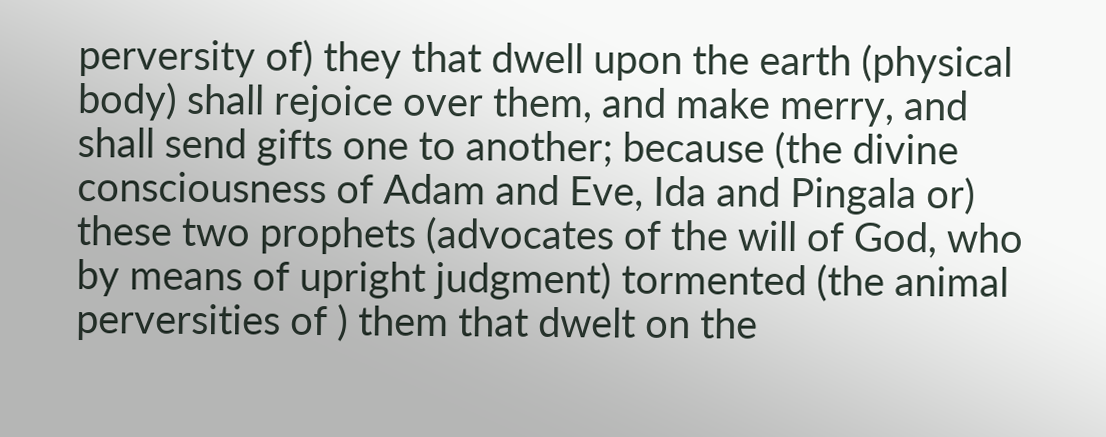perversity of) they that dwell upon the earth (physical body) shall rejoice over them, and make merry, and shall send gifts one to another; because (the divine consciousness of Adam and Eve, Ida and Pingala or) these two prophets (advocates of the will of God, who by means of upright judgment) tormented (the animal perversities of ) them that dwelt on the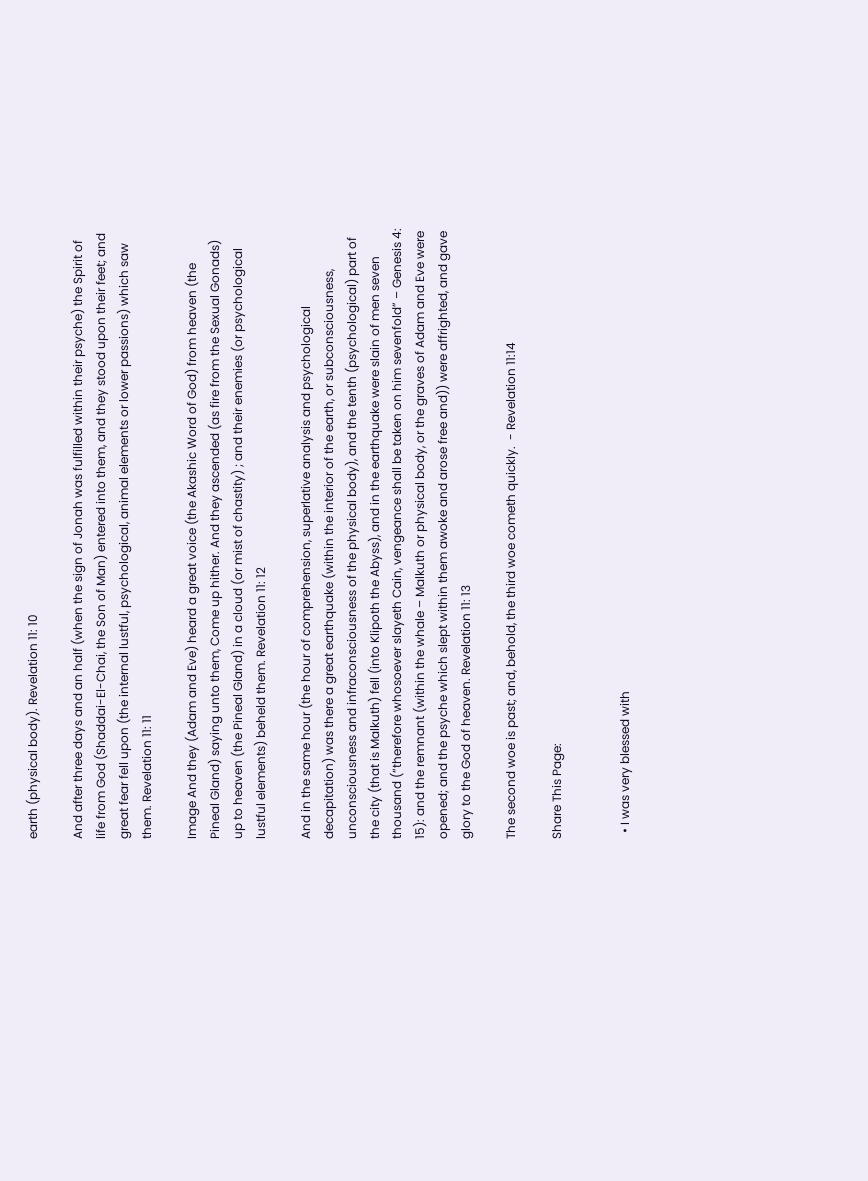earth (physical body). Revelation 11: 10

And after three days and an half (when the sign of Jonah was fulfilled within their psyche) the Spirit of life from God (Shaddai-El-Chai, the Son of Man) entered into them, and they stood upon their feet; and great fear fell upon (the internal lustful, psychological, animal elements or lower passions) which saw them. Revelation 11: 11

Image And they (Adam and Eve) heard a great voice (the Akashic Word of God) from heaven (the Pineal Gland) saying unto them, Come up hither. And they ascended (as fire from the Sexual Gonads) up to heaven (the Pineal Gland) in a cloud (or mist of chastity) ; and their enemies (or psychological lustful elements) beheld them. Revelation 11: 12

And in the same hour (the hour of comprehension, superlative analysis and psychological decapitation) was there a great earthquake (within the interior of the earth, or subconsciousness, unconsciousness and infraconsciousness of the physical body), and the tenth (psychological) part of the city (that is Malkuth) fell (into Klipoth the Abyss), and in the earthquake were slain of men seven thousand (“therefore whosoever slayeth Cain, vengeance shall be taken on him sevenfold” – Genesis 4: 15): and the remnant (within the whale – Malkuth or physical body, or the graves of Adam and Eve were opened; and the psyche which slept within them awoke and arose free and)) were affrighted, and gave glory to the God of heaven. Revelation 11: 13

The second woe is past; and, behold, the third woe cometh quickly.  - Revelation 11:14

Share This Page:


  • I was very blessed with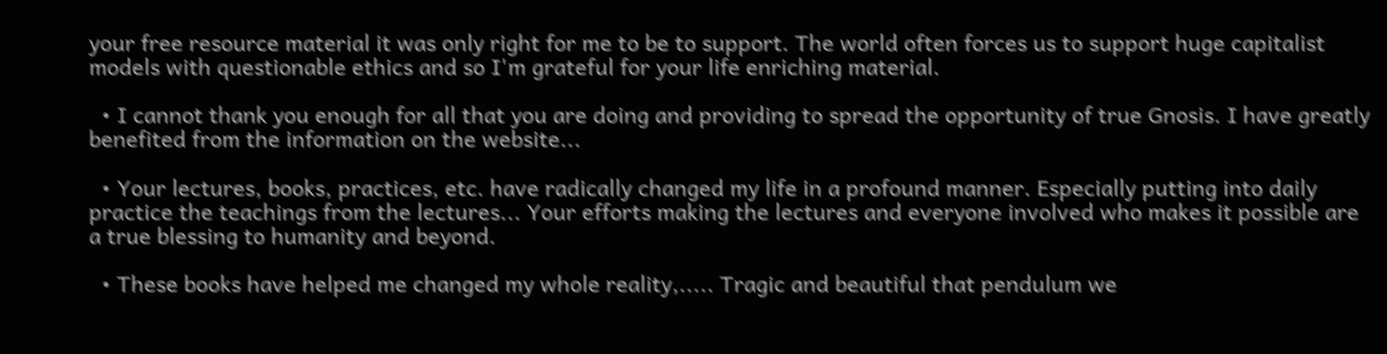your free resource material it was only right for me to be to support. The world often forces us to support huge capitalist models with questionable ethics and so I'm grateful for your life enriching material.

  • I cannot thank you enough for all that you are doing and providing to spread the opportunity of true Gnosis. I have greatly benefited from the information on the website...

  • Your lectures, books, practices, etc. have radically changed my life in a profound manner. Especially putting into daily practice the teachings from the lectures... Your efforts making the lectures and everyone involved who makes it possible are a true blessing to humanity and beyond.

  • These books have helped me changed my whole reality,..... Tragic and beautiful that pendulum we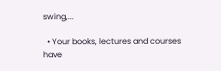swing,...

  • Your books, lectures and courses have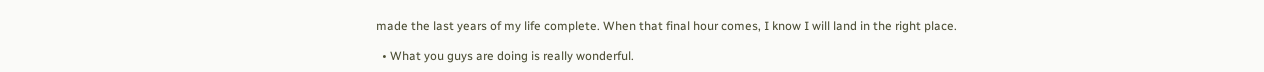made the last years of my life complete. When that final hour comes, I know I will land in the right place.

  • What you guys are doing is really wonderful.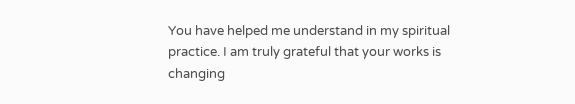You have helped me understand in my spiritual practice. I am truly grateful that your works is changing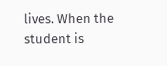lives. When the student is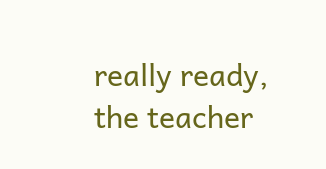really ready, the teacher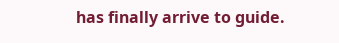has finally arrive to guide.